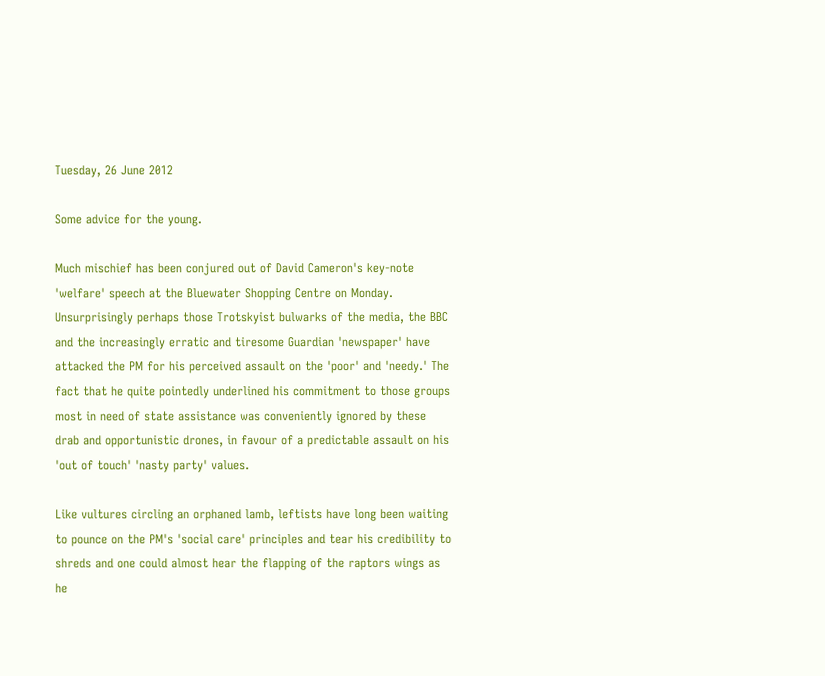Tuesday, 26 June 2012

Some advice for the young.

Much mischief has been conjured out of David Cameron's key-note 'welfare' speech at the Bluewater Shopping Centre on Monday. Unsurprisingly perhaps those Trotskyist bulwarks of the media, the BBC and the increasingly erratic and tiresome Guardian 'newspaper' have attacked the PM for his perceived assault on the 'poor' and 'needy.' The fact that he quite pointedly underlined his commitment to those groups most in need of state assistance was conveniently ignored by these drab and opportunistic drones, in favour of a predictable assault on his 'out of touch' 'nasty party' values.

Like vultures circling an orphaned lamb, leftists have long been waiting to pounce on the PM's 'social care' principles and tear his credibility to shreds and one could almost hear the flapping of the raptors wings as he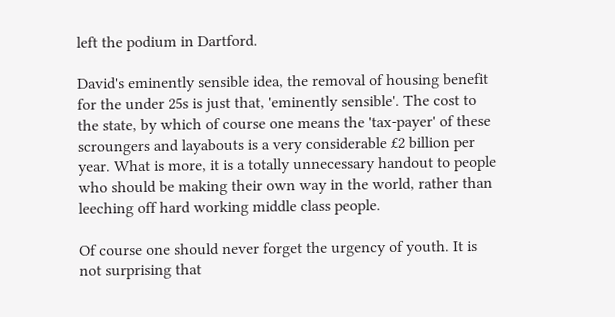left the podium in Dartford.

David's eminently sensible idea, the removal of housing benefit for the under 25s is just that, 'eminently sensible'. The cost to the state, by which of course one means the 'tax-payer' of these scroungers and layabouts is a very considerable £2 billion per year. What is more, it is a totally unnecessary handout to people who should be making their own way in the world, rather than leeching off hard working middle class people.

Of course one should never forget the urgency of youth. It is not surprising that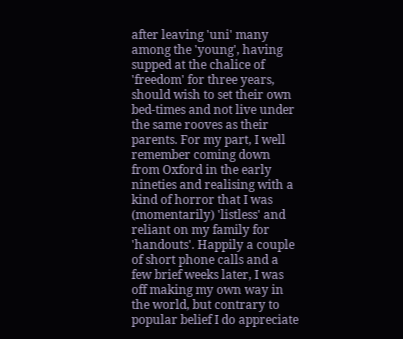after leaving 'uni' many among the 'young', having supped at the chalice of 'freedom' for three years, should wish to set their own bed-times and not live under the same rooves as their parents. For my part, I well remember coming down from Oxford in the early nineties and realising with a kind of horror that I was (momentarily) 'listless' and reliant on my family for 'handouts'. Happily a couple of short phone calls and a few brief weeks later, I was off making my own way in the world, but contrary to popular belief I do appreciate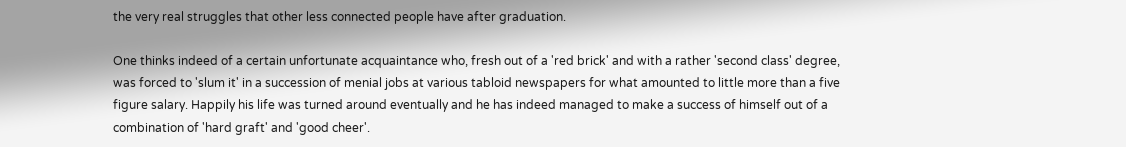the very real struggles that other less connected people have after graduation.

One thinks indeed of a certain unfortunate acquaintance who, fresh out of a 'red brick' and with a rather 'second class' degree, was forced to 'slum it' in a succession of menial jobs at various tabloid newspapers for what amounted to little more than a five figure salary. Happily his life was turned around eventually and he has indeed managed to make a success of himself out of a combination of 'hard graft' and 'good cheer'.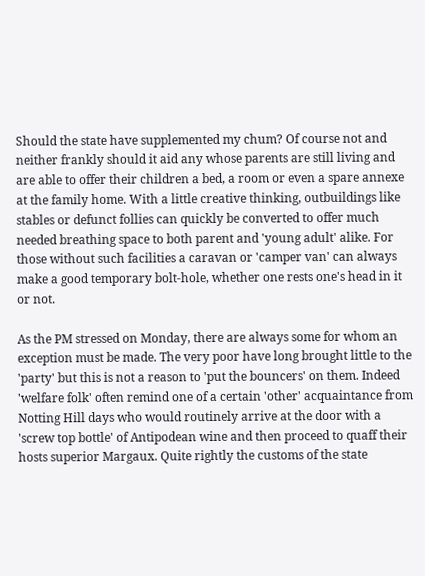Should the state have supplemented my chum? Of course not and neither frankly should it aid any whose parents are still living and are able to offer their children a bed, a room or even a spare annexe at the family home. With a little creative thinking, outbuildings like stables or defunct follies can quickly be converted to offer much needed breathing space to both parent and 'young adult' alike. For those without such facilities a caravan or 'camper van' can always make a good temporary bolt-hole, whether one rests one's head in it or not.

As the PM stressed on Monday, there are always some for whom an exception must be made. The very poor have long brought little to the 'party' but this is not a reason to 'put the bouncers' on them. Indeed 'welfare folk' often remind one of a certain 'other' acquaintance from Notting Hill days who would routinely arrive at the door with a 'screw top bottle' of Antipodean wine and then proceed to quaff their hosts superior Margaux. Quite rightly the customs of the state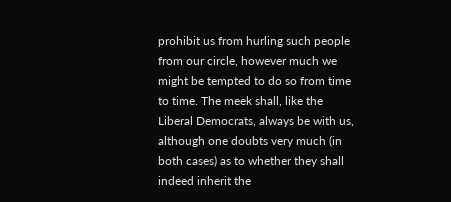prohibit us from hurling such people from our circle, however much we might be tempted to do so from time to time. The meek shall, like the Liberal Democrats, always be with us, although one doubts very much (in both cases) as to whether they shall indeed inherit the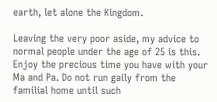earth, let alone the Kingdom.

Leaving the very poor aside, my advice to normal people under the age of 25 is this. Enjoy the precious time you have with your Ma and Pa. Do not run gaily from the familial home until such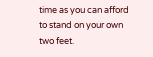time as you can afford to stand on your own two feet.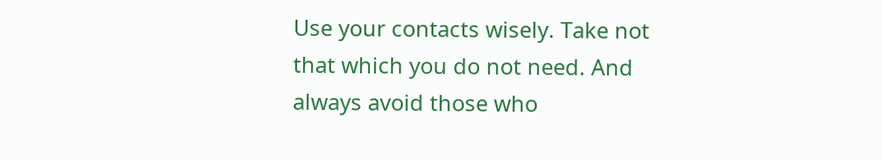Use your contacts wisely. Take not that which you do not need. And always avoid those who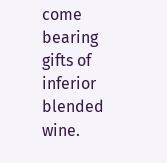come bearing gifts of inferior blended wine.